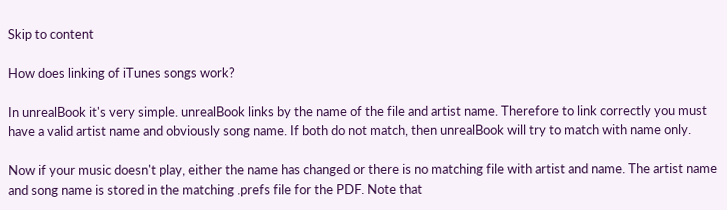Skip to content

How does linking of iTunes songs work?

In unrealBook it's very simple. unrealBook links by the name of the file and artist name. Therefore to link correctly you must have a valid artist name and obviously song name. If both do not match, then unrealBook will try to match with name only.

Now if your music doesn't play, either the name has changed or there is no matching file with artist and name. The artist name and song name is stored in the matching .prefs file for the PDF. Note that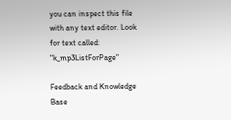you can inspect this file with any text editor. Look for text called: "k_mp3ListForPage"

Feedback and Knowledge Base